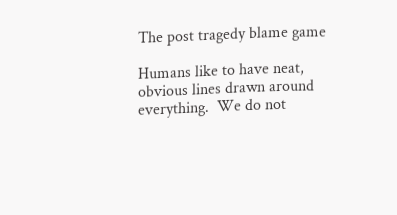The post tragedy blame game

Humans like to have neat, obvious lines drawn around everything.  We do not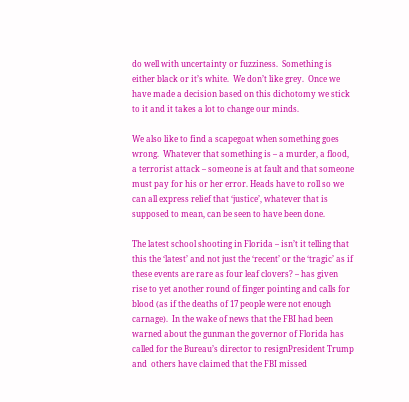do well with uncertainty or fuzziness.  Something is either black or it’s white.  We don’t like grey.  Once we have made a decision based on this dichotomy we stick to it and it takes a lot to change our minds.

We also like to find a scapegoat when something goes wrong.  Whatever that something is – a murder, a flood, a terrorist attack – someone is at fault and that someone must pay for his or her error. Heads have to roll so we can all express relief that ‘justice’, whatever that is supposed to mean, can be seen to have been done.

The latest school shooting in Florida – isn’t it telling that this the ‘latest’ and not just the ‘recent’ or the ‘tragic’ as if these events are rare as four leaf clovers? – has given rise to yet another round of finger pointing and calls for blood (as if the deaths of 17 people were not enough carnage).  In the wake of news that the FBI had been warned about the gunman the governor of Florida has called for the Bureau’s director to resignPresident Trump and  others have claimed that the FBI missed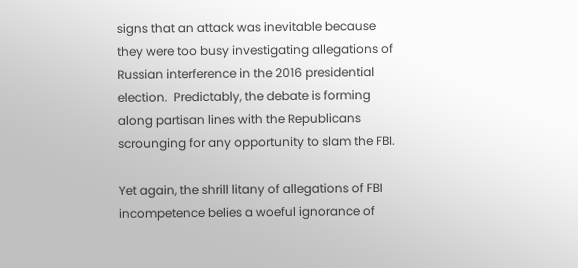signs that an attack was inevitable because they were too busy investigating allegations of Russian interference in the 2016 presidential election.  Predictably, the debate is forming along partisan lines with the Republicans scrounging for any opportunity to slam the FBI.

Yet again, the shrill litany of allegations of FBI  incompetence belies a woeful ignorance of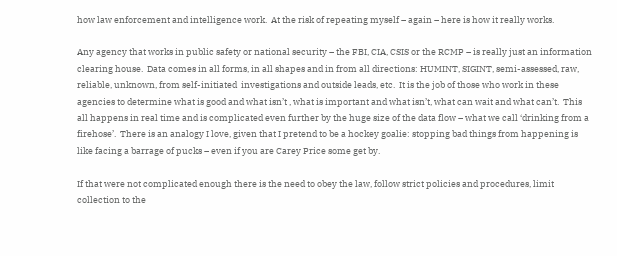how law enforcement and intelligence work.  At the risk of repeating myself – again – here is how it really works.

Any agency that works in public safety or national security – the FBI, CIA, CSIS or the RCMP – is really just an information clearing house.  Data comes in all forms, in all shapes and in from all directions: HUMINT, SIGINT, semi-assessed, raw, reliable, unknown, from self-initiated  investigations and outside leads, etc.  It is the job of those who work in these agencies to determine what is good and what isn’t , what is important and what isn’t, what can wait and what can’t.  This all happens in real time and is complicated even further by the huge size of the data flow – what we call ‘drinking from a firehose’.  There is an analogy I love, given that I pretend to be a hockey goalie: stopping bad things from happening is like facing a barrage of pucks – even if you are Carey Price some get by.

If that were not complicated enough there is the need to obey the law, follow strict policies and procedures, limit collection to the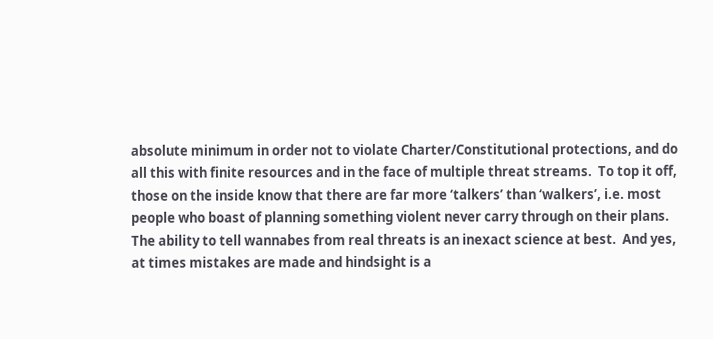absolute minimum in order not to violate Charter/Constitutional protections, and do all this with finite resources and in the face of multiple threat streams.  To top it off, those on the inside know that there are far more ‘talkers’ than ‘walkers’, i.e. most people who boast of planning something violent never carry through on their plans.  The ability to tell wannabes from real threats is an inexact science at best.  And yes, at times mistakes are made and hindsight is a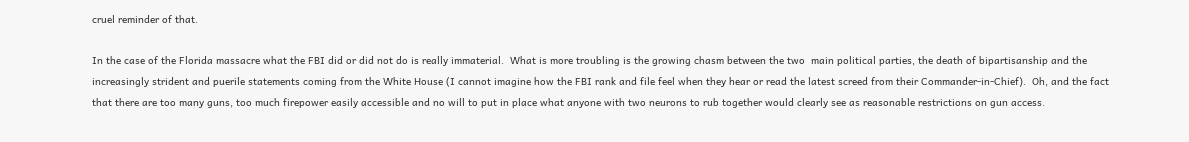cruel reminder of that.

In the case of the Florida massacre what the FBI did or did not do is really immaterial.  What is more troubling is the growing chasm between the two  main political parties, the death of bipartisanship and the increasingly strident and puerile statements coming from the White House (I cannot imagine how the FBI rank and file feel when they hear or read the latest screed from their Commander-in-Chief).  Oh, and the fact that there are too many guns, too much firepower easily accessible and no will to put in place what anyone with two neurons to rub together would clearly see as reasonable restrictions on gun access.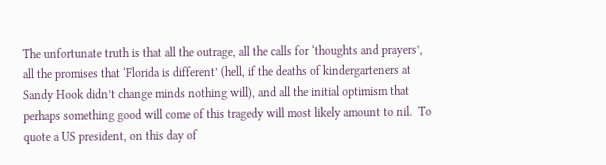The unfortunate truth is that all the outrage, all the calls for ‘thoughts and prayers’, all the promises that ‘Florida is different’ (hell, if the deaths of kindergarteners at Sandy Hook didn’t change minds nothing will), and all the initial optimism that perhaps something good will come of this tragedy will most likely amount to nil.  To quote a US president, on this day of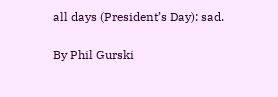all days (President’s Day): sad.

By Phil Gurski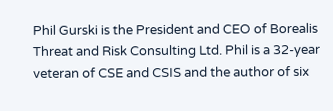Phil Gurski is the President and CEO of Borealis Threat and Risk Consulting Ltd. Phil is a 32-year veteran of CSE and CSIS and the author of six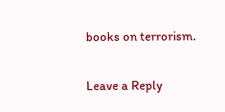books on terrorism.

Leave a Reply